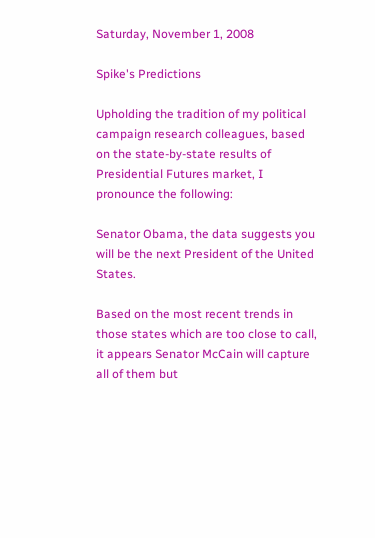Saturday, November 1, 2008

Spike's Predictions

Upholding the tradition of my political campaign research colleagues, based on the state-by-state results of Presidential Futures market, I pronounce the following:

Senator Obama, the data suggests you will be the next President of the United States.

Based on the most recent trends in those states which are too close to call, it appears Senator McCain will capture all of them but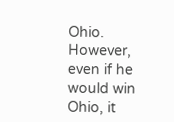Ohio. However, even if he would win Ohio, it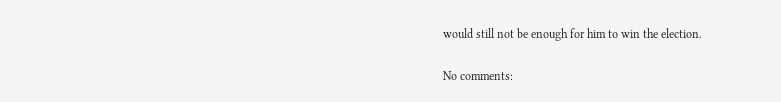would still not be enough for him to win the election.

No comments: